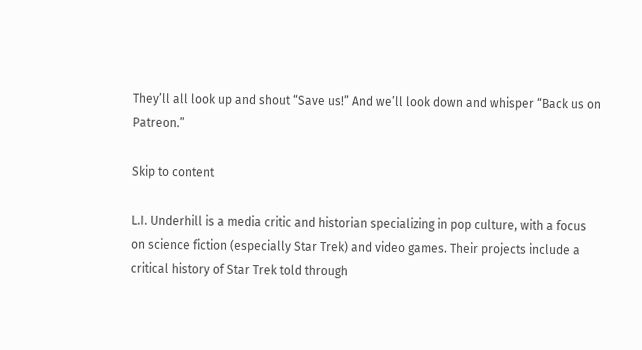They’ll all look up and shout “Save us!” And we’ll look down and whisper “Back us on Patreon.”

Skip to content

L.I. Underhill is a media critic and historian specializing in pop culture, with a focus on science fiction (especially Star Trek) and video games. Their projects include a critical history of Star Trek told through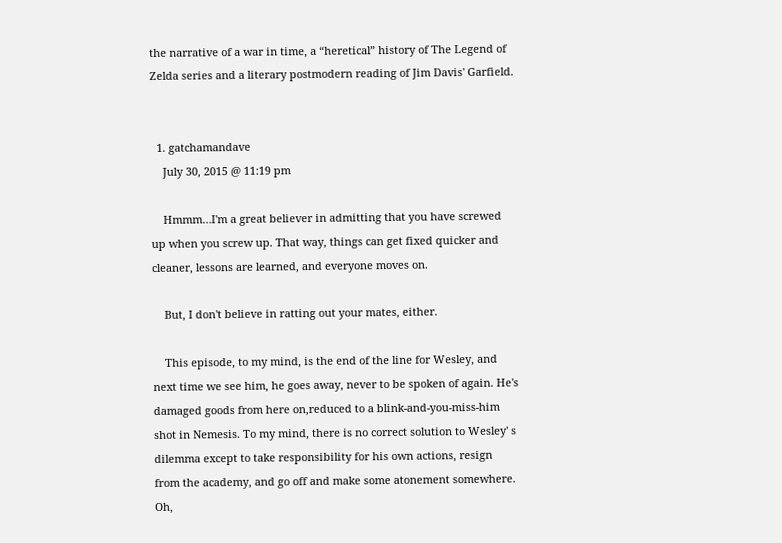the narrative of a war in time, a “heretical” history of The Legend of Zelda series and a literary postmodern reading of Jim Davis' Garfield.


  1. gatchamandave
    July 30, 2015 @ 11:19 pm

    Hmmm…I'm a great believer in admitting that you have screwed up when you screw up. That way, things can get fixed quicker and cleaner, lessons are learned, and everyone moves on.

    But, I don't believe in ratting out your mates, either.

    This episode, to my mind, is the end of the line for Wesley, and next time we see him, he goes away, never to be spoken of again. He's damaged goods from here on,reduced to a blink-and-you-miss-him shot in Nemesis. To my mind, there is no correct solution to Wesley' s dilemma except to take responsibility for his own actions, resign from the academy, and go off and make some atonement somewhere. Oh,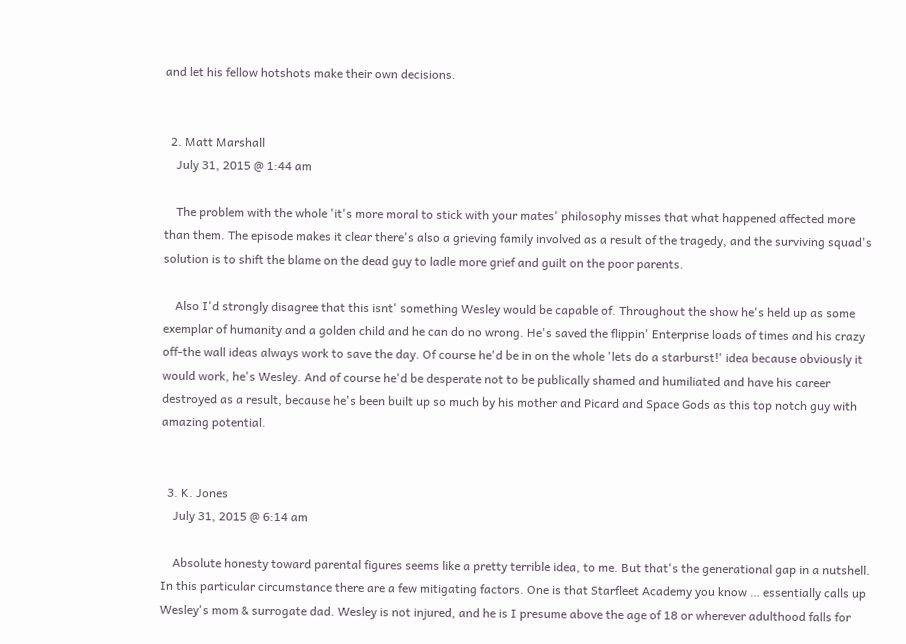and let his fellow hotshots make their own decisions.


  2. Matt Marshall
    July 31, 2015 @ 1:44 am

    The problem with the whole 'it's more moral to stick with your mates' philosophy misses that what happened affected more than them. The episode makes it clear there's also a grieving family involved as a result of the tragedy, and the surviving squad's solution is to shift the blame on the dead guy to ladle more grief and guilt on the poor parents.

    Also I'd strongly disagree that this isnt' something Wesley would be capable of. Throughout the show he's held up as some exemplar of humanity and a golden child and he can do no wrong. He's saved the flippin' Enterprise loads of times and his crazy off-the wall ideas always work to save the day. Of course he'd be in on the whole 'lets do a starburst!' idea because obviously it would work, he's Wesley. And of course he'd be desperate not to be publically shamed and humiliated and have his career destroyed as a result, because he's been built up so much by his mother and Picard and Space Gods as this top notch guy with amazing potential.


  3. K. Jones
    July 31, 2015 @ 6:14 am

    Absolute honesty toward parental figures seems like a pretty terrible idea, to me. But that's the generational gap in a nutshell. In this particular circumstance there are a few mitigating factors. One is that Starfleet Academy you know … essentially calls up Wesley's mom & surrogate dad. Wesley is not injured, and he is I presume above the age of 18 or wherever adulthood falls for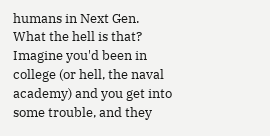humans in Next Gen. What the hell is that? Imagine you'd been in college (or hell, the naval academy) and you get into some trouble, and they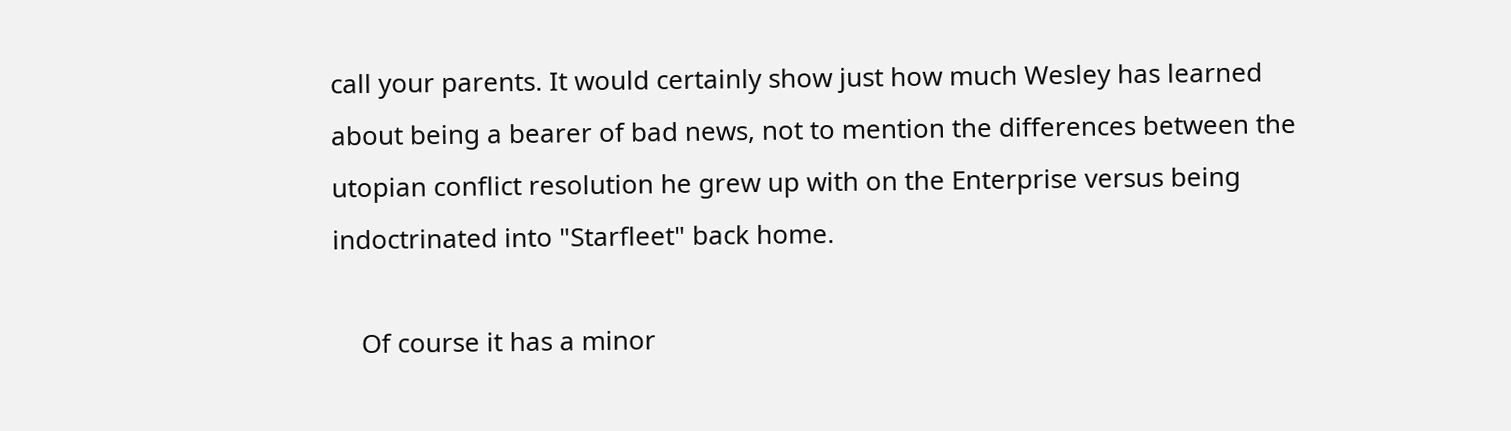call your parents. It would certainly show just how much Wesley has learned about being a bearer of bad news, not to mention the differences between the utopian conflict resolution he grew up with on the Enterprise versus being indoctrinated into "Starfleet" back home.

    Of course it has a minor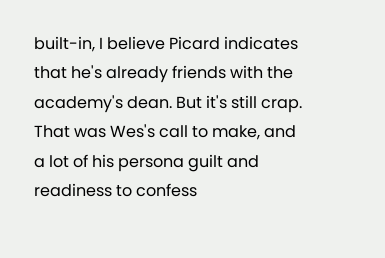built-in, I believe Picard indicates that he's already friends with the academy's dean. But it's still crap. That was Wes's call to make, and a lot of his persona guilt and readiness to confess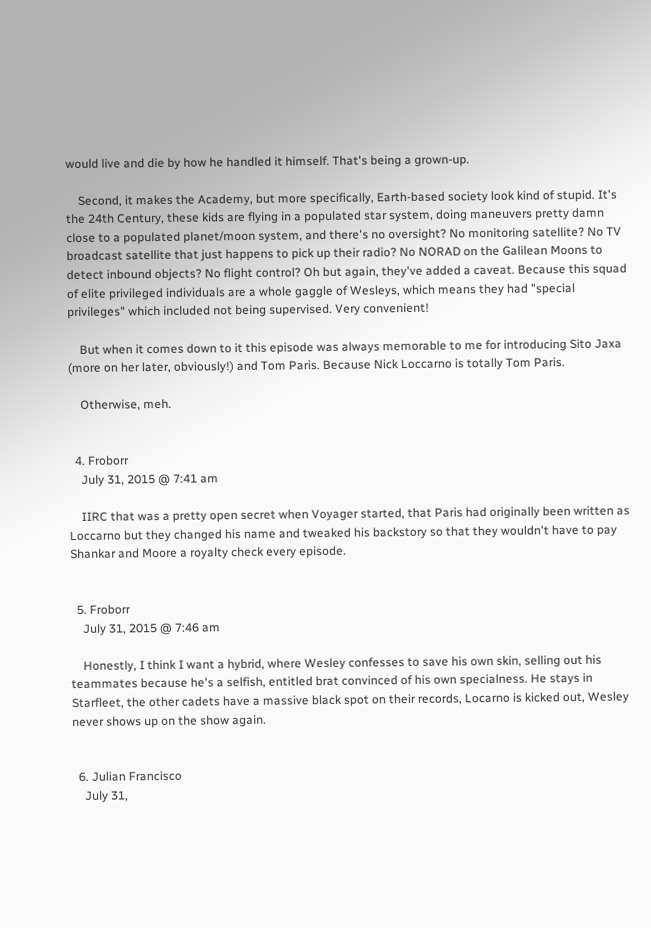would live and die by how he handled it himself. That's being a grown-up.

    Second, it makes the Academy, but more specifically, Earth-based society look kind of stupid. It's the 24th Century, these kids are flying in a populated star system, doing maneuvers pretty damn close to a populated planet/moon system, and there's no oversight? No monitoring satellite? No TV broadcast satellite that just happens to pick up their radio? No NORAD on the Galilean Moons to detect inbound objects? No flight control? Oh but again, they've added a caveat. Because this squad of elite privileged individuals are a whole gaggle of Wesleys, which means they had "special privileges" which included not being supervised. Very convenient!

    But when it comes down to it this episode was always memorable to me for introducing Sito Jaxa (more on her later, obviously!) and Tom Paris. Because Nick Loccarno is totally Tom Paris.

    Otherwise, meh.


  4. Froborr
    July 31, 2015 @ 7:41 am

    IIRC that was a pretty open secret when Voyager started, that Paris had originally been written as Loccarno but they changed his name and tweaked his backstory so that they wouldn't have to pay Shankar and Moore a royalty check every episode.


  5. Froborr
    July 31, 2015 @ 7:46 am

    Honestly, I think I want a hybrid, where Wesley confesses to save his own skin, selling out his teammates because he's a selfish, entitled brat convinced of his own specialness. He stays in Starfleet, the other cadets have a massive black spot on their records, Locarno is kicked out, Wesley never shows up on the show again.


  6. Julian Francisco
    July 31,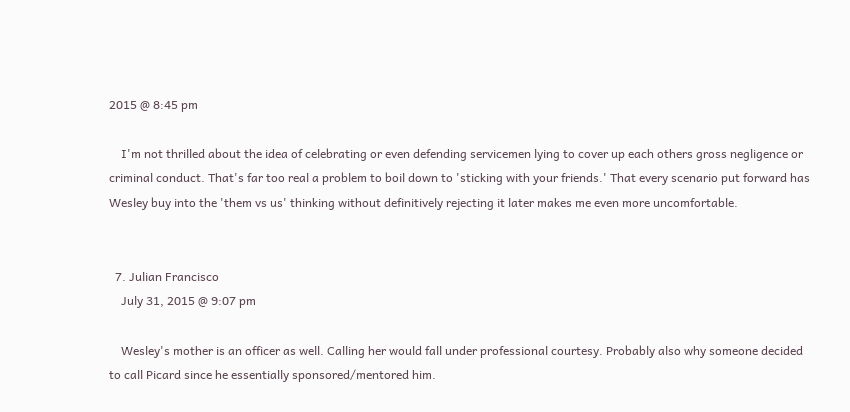2015 @ 8:45 pm

    I'm not thrilled about the idea of celebrating or even defending servicemen lying to cover up each others gross negligence or criminal conduct. That's far too real a problem to boil down to 'sticking with your friends.' That every scenario put forward has Wesley buy into the 'them vs us' thinking without definitively rejecting it later makes me even more uncomfortable.


  7. Julian Francisco
    July 31, 2015 @ 9:07 pm

    Wesley's mother is an officer as well. Calling her would fall under professional courtesy. Probably also why someone decided to call Picard since he essentially sponsored/mentored him.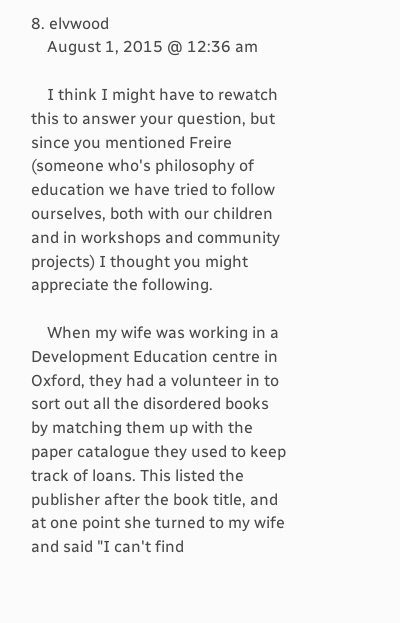8. elvwood
    August 1, 2015 @ 12:36 am

    I think I might have to rewatch this to answer your question, but since you mentioned Freire (someone who's philosophy of education we have tried to follow ourselves, both with our children and in workshops and community projects) I thought you might appreciate the following.

    When my wife was working in a Development Education centre in Oxford, they had a volunteer in to sort out all the disordered books by matching them up with the paper catalogue they used to keep track of loans. This listed the publisher after the book title, and at one point she turned to my wife and said "I can't find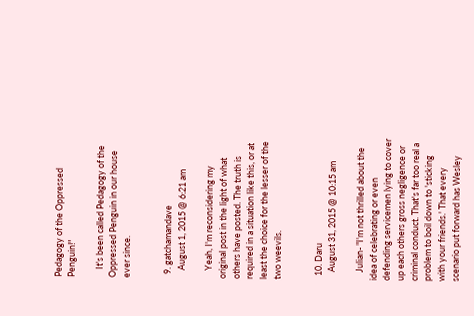Pedagogy of the Oppressed Penguin!"

    It's been called Pedagogy of the Oppressed Penguin in our house ever since.


  9. gatchamandave
    August 1, 2015 @ 6:21 am

    Yeah, I'm reconsidering my original post in the light of what others have posted. The truth is required in a situation like this, or at least the choice for the lesser of the two weevils.


  10. Daru
    August 31, 2015 @ 10:15 am

    Julian- "I'm not thrilled about the idea of celebrating or even defending servicemen lying to cover up each others gross negligence or criminal conduct. That's far too real a problem to boil down to 'sticking with your friends.' That every scenario put forward has Wesley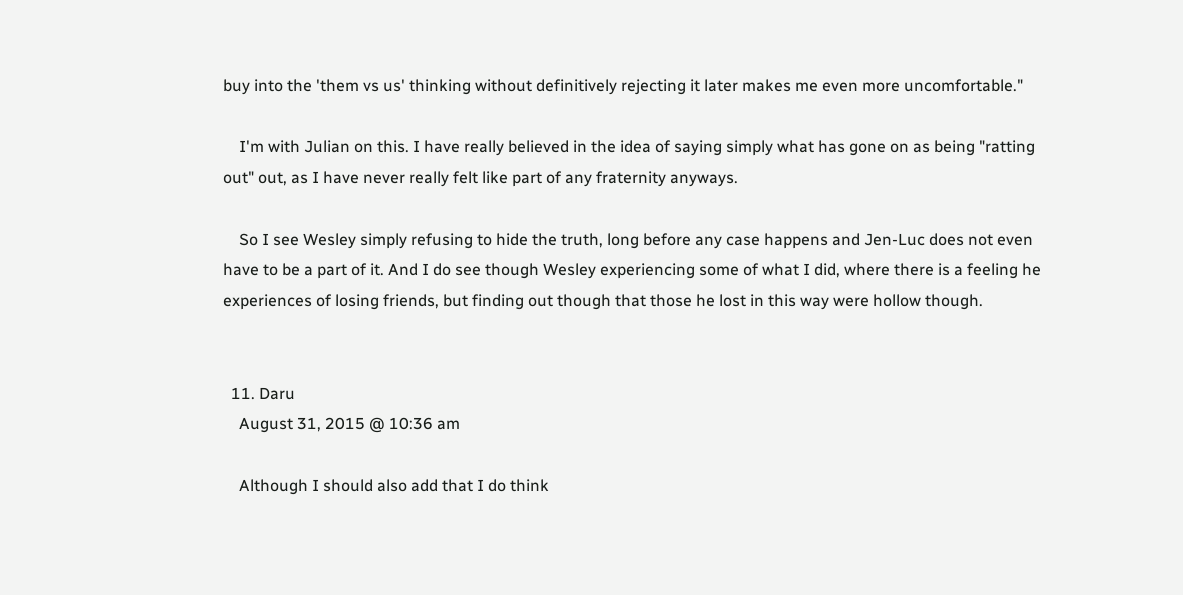buy into the 'them vs us' thinking without definitively rejecting it later makes me even more uncomfortable."

    I'm with Julian on this. I have really believed in the idea of saying simply what has gone on as being "ratting out" out, as I have never really felt like part of any fraternity anyways.

    So I see Wesley simply refusing to hide the truth, long before any case happens and Jen-Luc does not even have to be a part of it. And I do see though Wesley experiencing some of what I did, where there is a feeling he experiences of losing friends, but finding out though that those he lost in this way were hollow though.


  11. Daru
    August 31, 2015 @ 10:36 am

    Although I should also add that I do think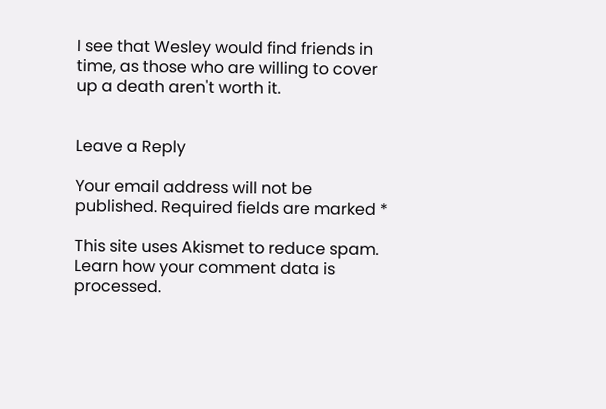I see that Wesley would find friends in time, as those who are willing to cover up a death aren't worth it.


Leave a Reply

Your email address will not be published. Required fields are marked *

This site uses Akismet to reduce spam. Learn how your comment data is processed.